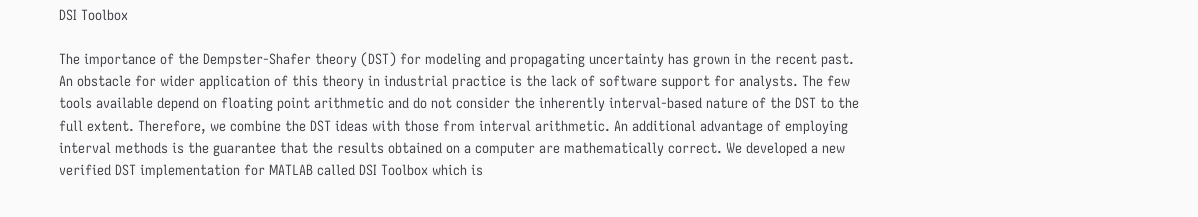DSI Toolbox

The importance of the Dempster-Shafer theory (DST) for modeling and propagating uncertainty has grown in the recent past. An obstacle for wider application of this theory in industrial practice is the lack of software support for analysts. The few tools available depend on floating point arithmetic and do not consider the inherently interval-based nature of the DST to the full extent. Therefore, we combine the DST ideas with those from interval arithmetic. An additional advantage of employing interval methods is the guarantee that the results obtained on a computer are mathematically correct. We developed a new verified DST implementation for MATLAB called DSI Toolbox which is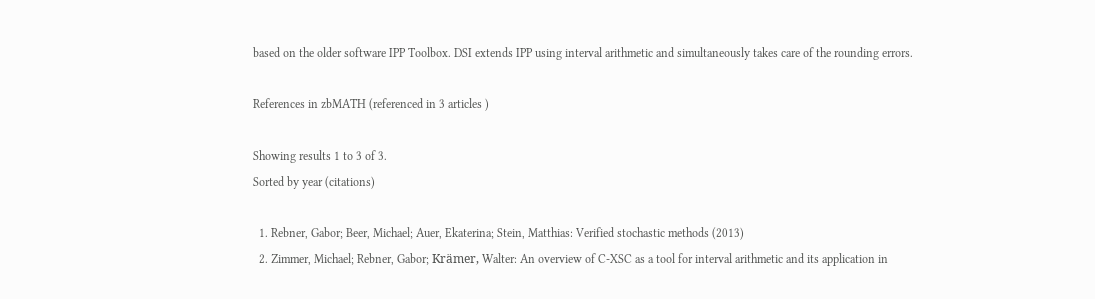based on the older software IPP Toolbox. DSI extends IPP using interval arithmetic and simultaneously takes care of the rounding errors.

References in zbMATH (referenced in 3 articles )

Showing results 1 to 3 of 3.
Sorted by year (citations)

  1. Rebner, Gabor; Beer, Michael; Auer, Ekaterina; Stein, Matthias: Verified stochastic methods (2013)
  2. Zimmer, Michael; Rebner, Gabor; Krämer, Walter: An overview of C-XSC as a tool for interval arithmetic and its application in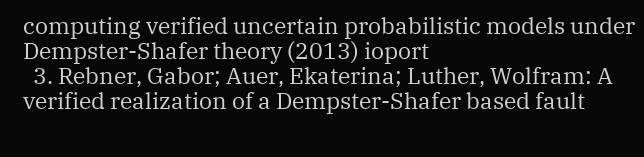computing verified uncertain probabilistic models under Dempster-Shafer theory (2013) ioport
  3. Rebner, Gabor; Auer, Ekaterina; Luther, Wolfram: A verified realization of a Dempster-Shafer based fault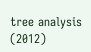tree analysis (2012)